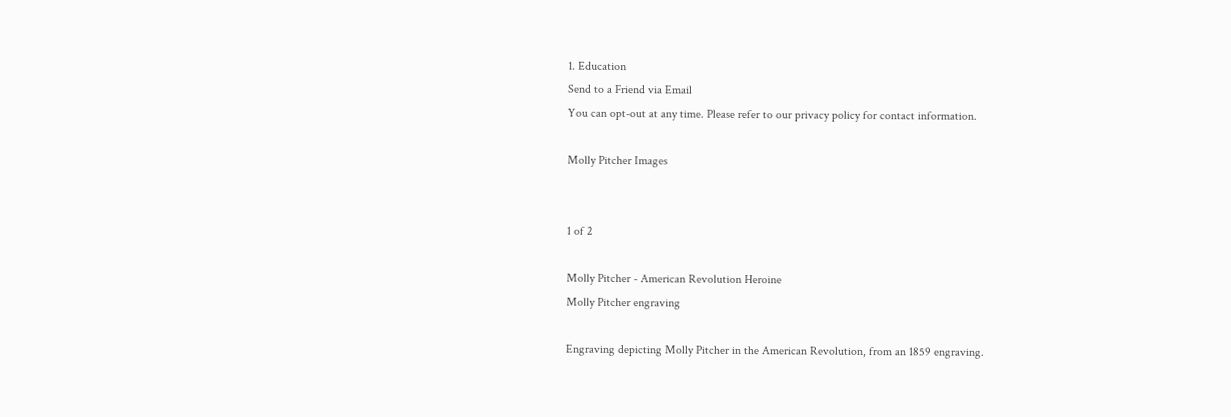1. Education
Send to a Friend via Email
You can opt-out at any time. Please refer to our privacy policy for contact information.

Molly Pitcher Images


1 of 2

Molly Pitcher - American Revolution Heroine
Molly Pitcher engraving

Engraving depicting Molly Pitcher in the American Revolution, from an 1859 engraving.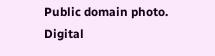Public domain photo. Digital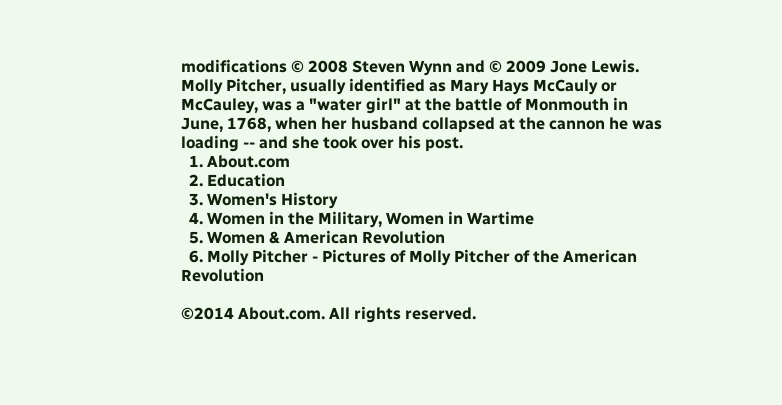modifications © 2008 Steven Wynn and © 2009 Jone Lewis.
Molly Pitcher, usually identified as Mary Hays McCauly or McCauley, was a "water girl" at the battle of Monmouth in June, 1768, when her husband collapsed at the cannon he was loading -- and she took over his post.
  1. About.com
  2. Education
  3. Women's History
  4. Women in the Military, Women in Wartime
  5. Women & American Revolution
  6. Molly Pitcher - Pictures of Molly Pitcher of the American Revolution

©2014 About.com. All rights reserved.